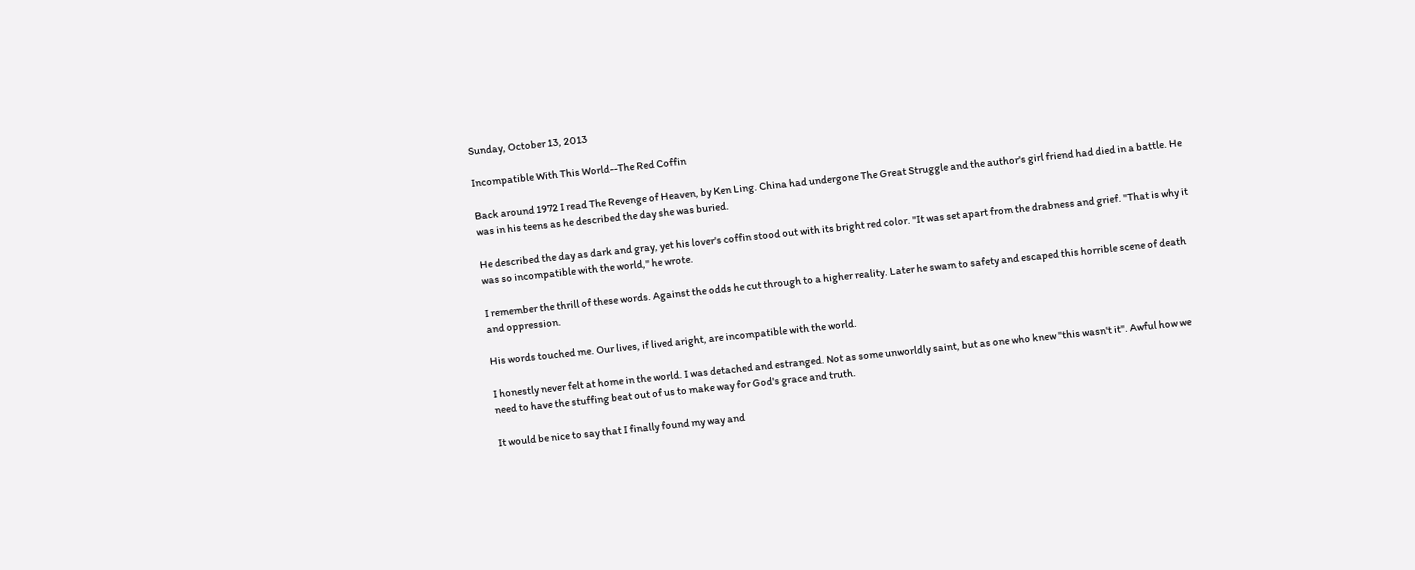Sunday, October 13, 2013

Incompatible With This World--The Red Coffin

Back around 1972 I read The Revenge of Heaven, by Ken Ling. China had undergone The Great Struggle and the author's girl friend had died in a battle. He was in his teens as he described the day she was buried.

He described the day as dark and gray, yet his lover's coffin stood out with its bright red color. "It was set apart from the drabness and grief. "That is why it was so incompatible with the world," he wrote.

I remember the thrill of these words. Against the odds he cut through to a higher reality. Later he swam to safety and escaped this horrible scene of death and oppression.

His words touched me. Our lives, if lived aright, are incompatible with the world.

I honestly never felt at home in the world. I was detached and estranged. Not as some unworldly saint, but as one who knew "this wasn't it". Awful how we need to have the stuffing beat out of us to make way for God's grace and truth.

It would be nice to say that I finally found my way and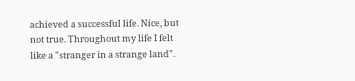achieved a successful life. Nice, but not true. Throughout my life I felt like a "stranger in a strange land".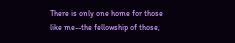There is only one home for those like me--the fellowship of those,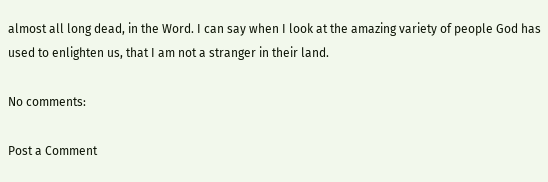almost all long dead, in the Word. I can say when I look at the amazing variety of people God has used to enlighten us, that I am not a stranger in their land.

No comments:

Post a Comment